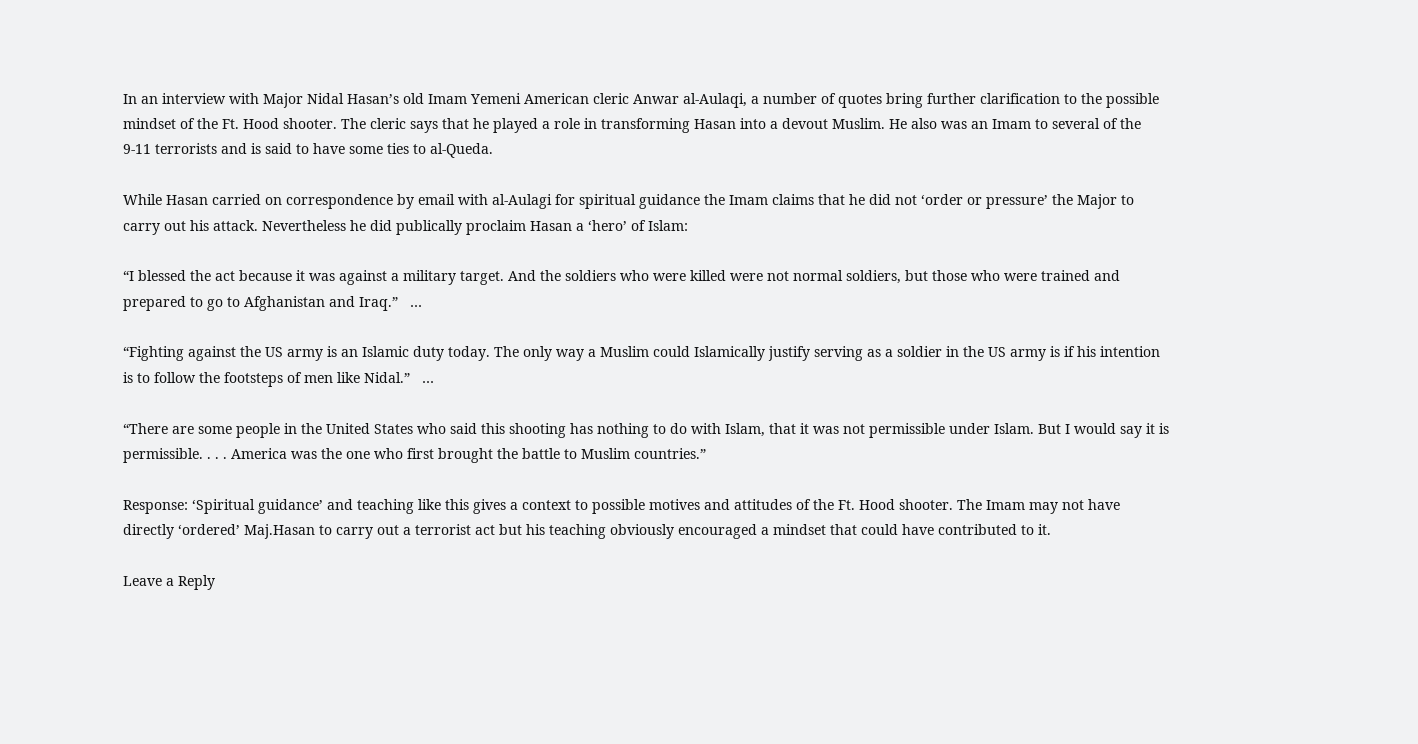In an interview with Major Nidal Hasan’s old Imam Yemeni American cleric Anwar al-Aulaqi, a number of quotes bring further clarification to the possible mindset of the Ft. Hood shooter. The cleric says that he played a role in transforming Hasan into a devout Muslim. He also was an Imam to several of the 9-11 terrorists and is said to have some ties to al-Queda.

While Hasan carried on correspondence by email with al-Aulagi for spiritual guidance the Imam claims that he did not ‘order or pressure’ the Major to carry out his attack. Nevertheless he did publically proclaim Hasan a ‘hero’ of Islam:

“I blessed the act because it was against a military target. And the soldiers who were killed were not normal soldiers, but those who were trained and prepared to go to Afghanistan and Iraq.”   …

“Fighting against the US army is an Islamic duty today. The only way a Muslim could Islamically justify serving as a soldier in the US army is if his intention is to follow the footsteps of men like Nidal.”   …

“There are some people in the United States who said this shooting has nothing to do with Islam, that it was not permissible under Islam. But I would say it is permissible. . . . America was the one who first brought the battle to Muslim countries.”

Response: ‘Spiritual guidance’ and teaching like this gives a context to possible motives and attitudes of the Ft. Hood shooter. The Imam may not have directly ‘ordered’ Maj.Hasan to carry out a terrorist act but his teaching obviously encouraged a mindset that could have contributed to it.

Leave a Reply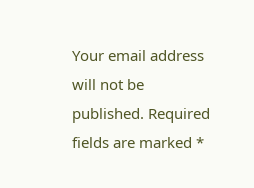Your email address will not be published. Required fields are marked *